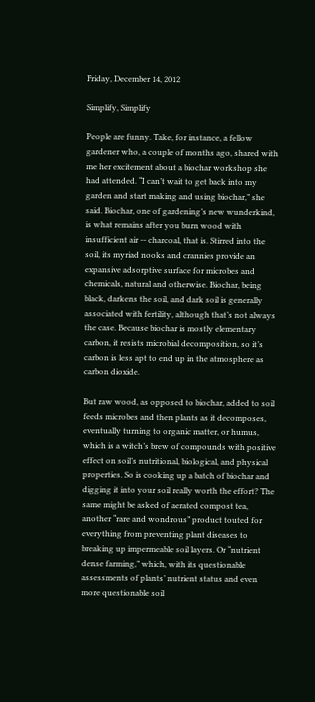Friday, December 14, 2012

Simplify, Simplify

People are funny. Take, for instance, a fellow gardener who, a couple of months ago, shared with me her excitement about a biochar workshop she had attended. “I can’t wait to get back into my garden and start making and using biochar,” she said. Biochar, one of gardening’s new wunderkind, is what remains after you burn wood with insufficient air -- charcoal, that is. Stirred into the soil, its myriad nooks and crannies provide an expansive adsorptive surface for microbes and chemicals, natural and otherwise. Biochar, being black, darkens the soil, and dark soil is generally associated with fertility, although that’s not always the case. Because biochar is mostly elementary carbon, it resists microbial decomposition, so it’s carbon is less apt to end up in the atmosphere as carbon dioxide.

But raw wood, as opposed to biochar, added to soil feeds microbes and then plants as it decomposes, eventually turning to organic matter, or humus, which is a witch’s brew of compounds with positive effect on soil’s nutritional, biological, and physical properties. So is cooking up a batch of biochar and digging it into your soil really worth the effort? The same might be asked of aerated compost tea, another “rare and wondrous” product touted for everything from preventing plant diseases to breaking up impermeable soil layers. Or “nutrient dense farming,” which, with its questionable assessments of plants’ nutrient status and even more questionable soil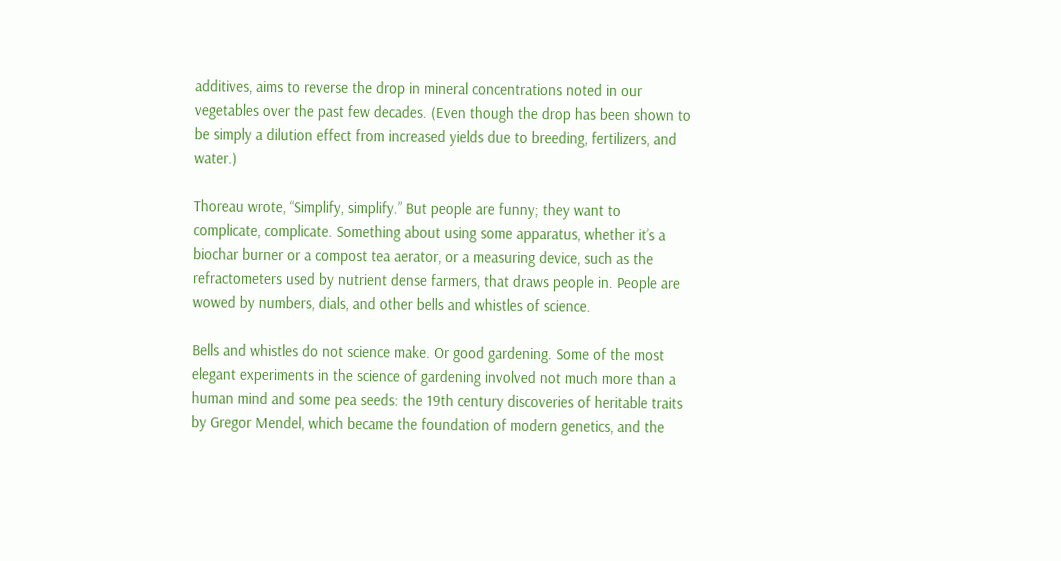additives, aims to reverse the drop in mineral concentrations noted in our vegetables over the past few decades. (Even though the drop has been shown to be simply a dilution effect from increased yields due to breeding, fertilizers, and water.)

Thoreau wrote, “Simplify, simplify.” But people are funny; they want to complicate, complicate. Something about using some apparatus, whether it’s a biochar burner or a compost tea aerator, or a measuring device, such as the refractometers used by nutrient dense farmers, that draws people in. People are wowed by numbers, dials, and other bells and whistles of science.

Bells and whistles do not science make. Or good gardening. Some of the most elegant experiments in the science of gardening involved not much more than a human mind and some pea seeds: the 19th century discoveries of heritable traits by Gregor Mendel, which became the foundation of modern genetics, and the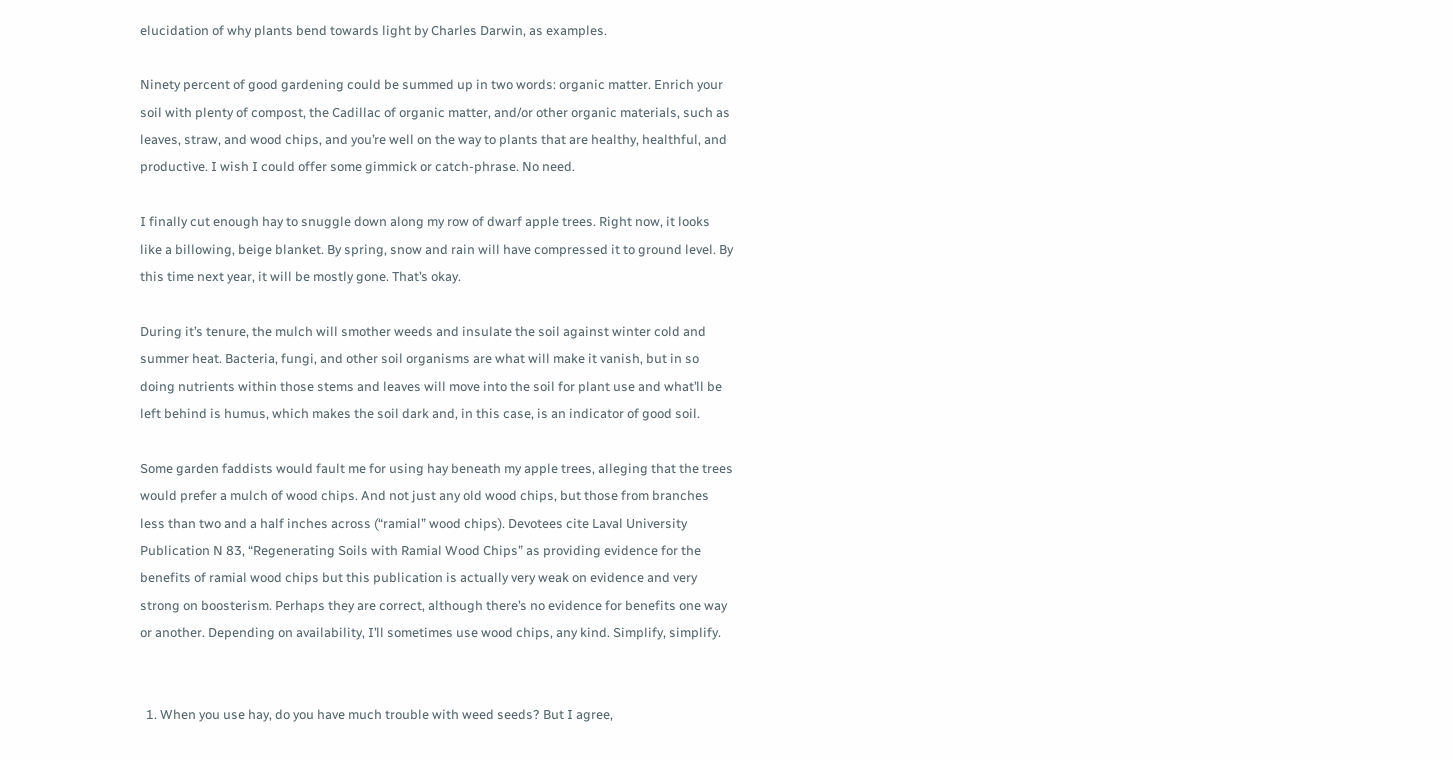elucidation of why plants bend towards light by Charles Darwin, as examples.

Ninety percent of good gardening could be summed up in two words: organic matter. Enrich your soil with plenty of compost, the Cadillac of organic matter, and/or other organic materials, such as leaves, straw, and wood chips, and you’re well on the way to plants that are healthy, healthful, and productive. I wish I could offer some gimmick or catch-phrase. No need.

I finally cut enough hay to snuggle down along my row of dwarf apple trees. Right now, it looks like a billowing, beige blanket. By spring, snow and rain will have compressed it to ground level. By this time next year, it will be mostly gone. That’s okay.

During it’s tenure, the mulch will smother weeds and insulate the soil against winter cold and summer heat. Bacteria, fungi, and other soil organisms are what will make it vanish, but in so doing nutrients within those stems and leaves will move into the soil for plant use and what’ll be left behind is humus, which makes the soil dark and, in this case, is an indicator of good soil.

Some garden faddists would fault me for using hay beneath my apple trees, alleging that the trees would prefer a mulch of wood chips. And not just any old wood chips, but those from branches less than two and a half inches across (“ramial” wood chips). Devotees cite Laval University Publication N 83, “Regenerating Soils with Ramial Wood Chips” as providing evidence for the benefits of ramial wood chips but this publication is actually very weak on evidence and very strong on boosterism. Perhaps they are correct, although there’s no evidence for benefits one way or another. Depending on availability, I’ll sometimes use wood chips, any kind. Simplify, simplify.


  1. When you use hay, do you have much trouble with weed seeds? But I agree,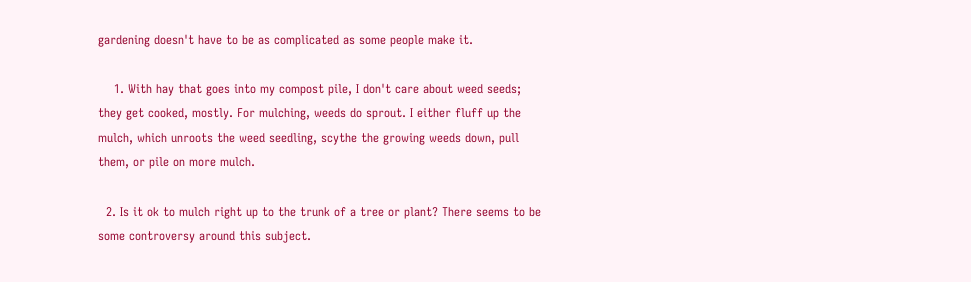gardening doesn't have to be as complicated as some people make it.

    1. With hay that goes into my compost pile, I don't care about weed seeds; they get cooked, mostly. For mulching, weeds do sprout. I either fluff up the mulch, which unroots the weed seedling, scythe the growing weeds down, pull them, or pile on more mulch.

  2. Is it ok to mulch right up to the trunk of a tree or plant? There seems to be some controversy around this subject.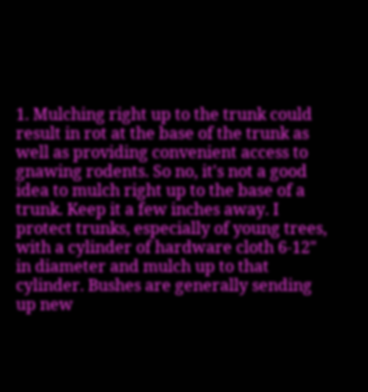1. Mulching right up to the trunk could result in rot at the base of the trunk as well as providing convenient access to gnawing rodents. So no, it's not a good idea to mulch right up to the base of a trunk. Keep it a few inches away. I protect trunks, especially of young trees, with a cylinder of hardware cloth 6-12" in diameter and mulch up to that cylinder. Bushes are generally sending up new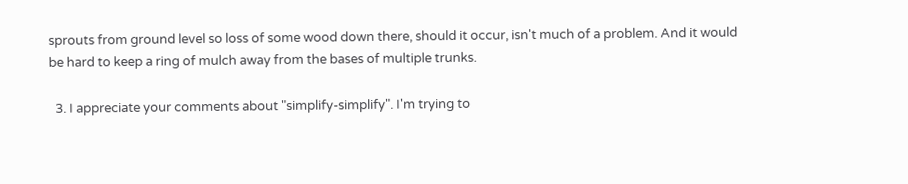sprouts from ground level so loss of some wood down there, should it occur, isn't much of a problem. And it would be hard to keep a ring of mulch away from the bases of multiple trunks.

  3. I appreciate your comments about "simplify-simplify". I'm trying to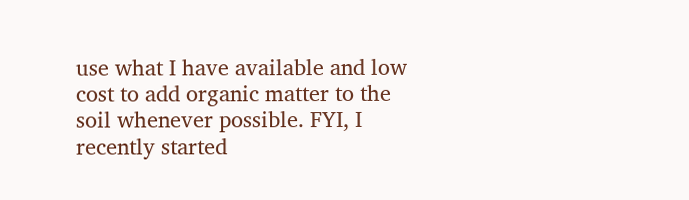use what I have available and low cost to add organic matter to the soil whenever possible. FYI, I recently started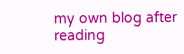my own blog after reading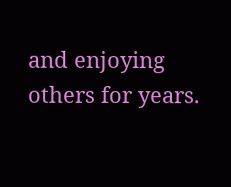and enjoying others for years.